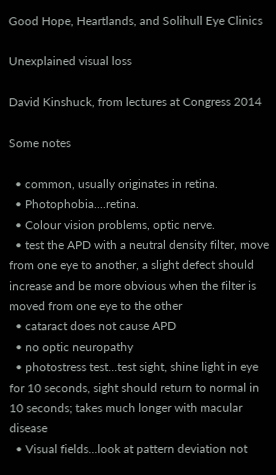Good Hope, Heartlands, and Solihull Eye Clinics

Unexplained visual loss

David Kinshuck, from lectures at Congress 2014

Some notes

  • common, usually originates in retina.
  • Photophobia....retina.
  • Colour vision problems, optic nerve.
  • test the APD with a neutral density filter, move from one eye to another, a slight defect should increase and be more obvious when the filter is moved from one eye to the other
  • cataract does not cause APD
  • no optic neuropathy
  • photostress test...test sight, shine light in eye for 10 seconds, sight should return to normal in 10 seconds; takes much longer with macular disease
  • Visual fields...look at pattern deviation not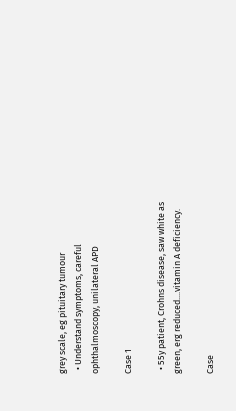grey scale, eg pituitary tumour
  • Understand symptoms, careful ophthalmoscopy, unilateral APD

Case 1

  • 55y patient, Crohns disease, saw white as green, erg reduced....vitamin A deficiency.

Case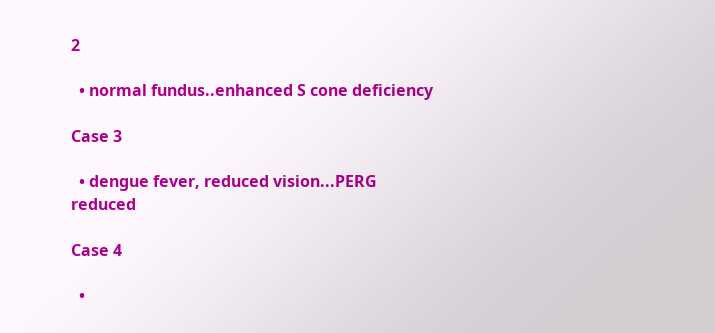2

  • normal fundus..enhanced S cone deficiency

Case 3

  • dengue fever, reduced vision...PERG reduced

Case 4

  •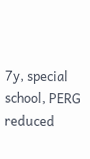7y, special school, PERG reduced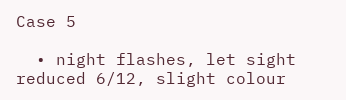Case 5

  • night flashes, let sight reduced 6/12, slight colour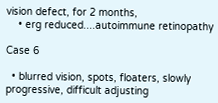vision defect, for 2 months,
    • erg reduced....autoimmune retinopathy

Case 6

  • blurred vision, spots, floaters, slowly progressive, difficult adjusting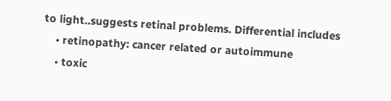to light..suggests retinal problems. Differential includes
    • retinopathy: cancer related or autoimmune
    • toxic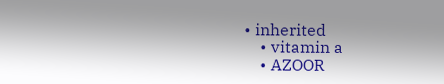• inherited
    • vitamin a
    • AZOOR